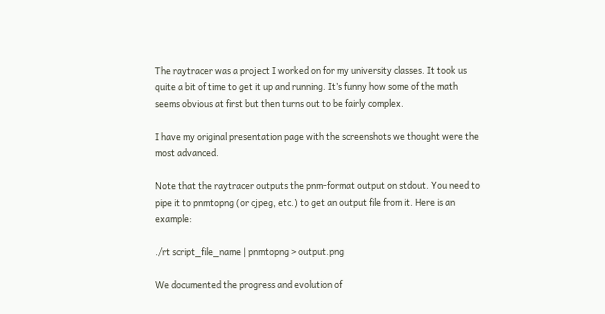The raytracer was a project I worked on for my university classes. It took us quite a bit of time to get it up and running. It’s funny how some of the math seems obvious at first but then turns out to be fairly complex.

I have my original presentation page with the screenshots we thought were the most advanced.

Note that the raytracer outputs the pnm-format output on stdout. You need to pipe it to pnmtopng (or cjpeg, etc.) to get an output file from it. Here is an example:

./rt script_file_name | pnmtopng > output.png

We documented the progress and evolution of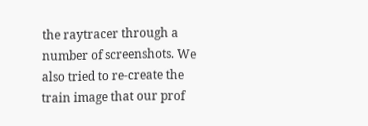the raytracer through a number of screenshots. We also tried to re-create the train image that our prof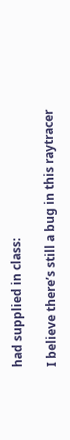had supplied in class:

I believe there’s still a bug in this raytracer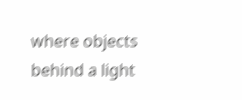where objects behind a light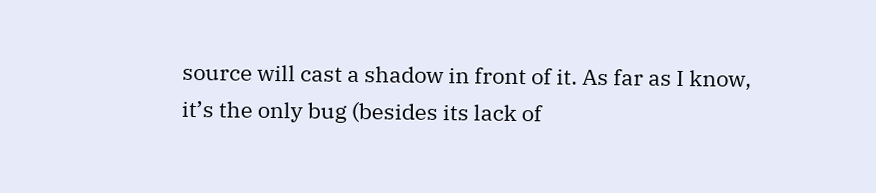source will cast a shadow in front of it. As far as I know, it’s the only bug (besides its lack of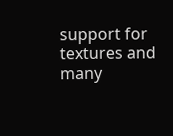support for textures and many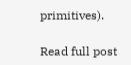primitives).

Read full post